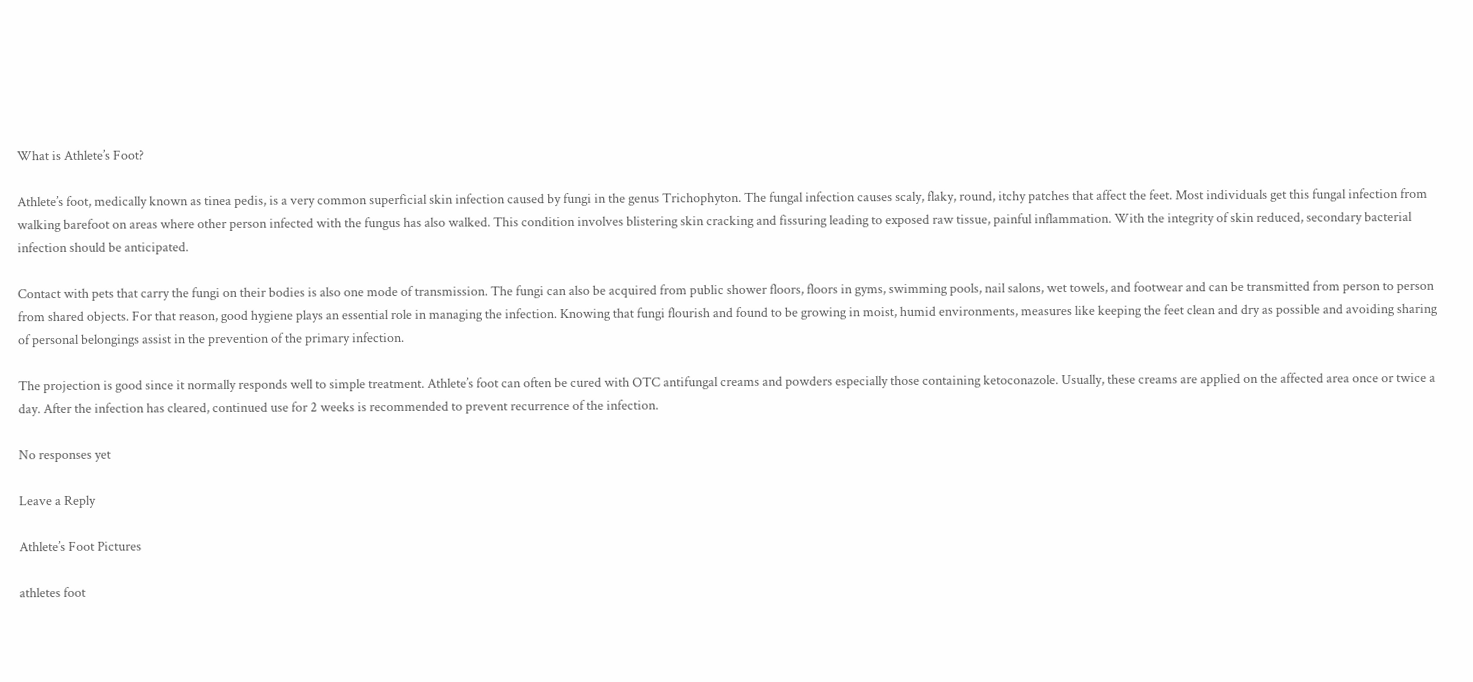What is Athlete’s Foot?

Athlete’s foot, medically known as tinea pedis, is a very common superficial skin infection caused by fungi in the genus Trichophyton. The fungal infection causes scaly, flaky, round, itchy patches that affect the feet. Most individuals get this fungal infection from walking barefoot on areas where other person infected with the fungus has also walked. This condition involves blistering skin cracking and fissuring leading to exposed raw tissue, painful inflammation. With the integrity of skin reduced, secondary bacterial infection should be anticipated.

Contact with pets that carry the fungi on their bodies is also one mode of transmission. The fungi can also be acquired from public shower floors, floors in gyms, swimming pools, nail salons, wet towels, and footwear and can be transmitted from person to person from shared objects. For that reason, good hygiene plays an essential role in managing the infection. Knowing that fungi flourish and found to be growing in moist, humid environments, measures like keeping the feet clean and dry as possible and avoiding sharing of personal belongings assist in the prevention of the primary infection.

The projection is good since it normally responds well to simple treatment. Athlete’s foot can often be cured with OTC antifungal creams and powders especially those containing ketoconazole. Usually, these creams are applied on the affected area once or twice a day. After the infection has cleared, continued use for 2 weeks is recommended to prevent recurrence of the infection.

No responses yet

Leave a Reply

Athlete’s Foot Pictures

athletes foot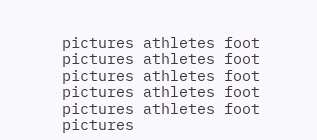pictures athletes foot pictures athletes foot pictures athletes foot pictures athletes foot pictures athletes foot pictures